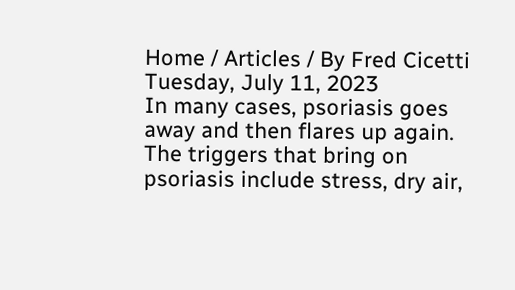Home / Articles / By Fred Cicetti
Tuesday, July 11, 2023
In many cases, psoriasis goes away and then flares up again. The triggers that bring on psoriasis include stress, dry air,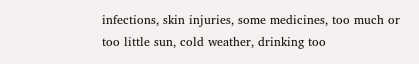infections, skin injuries, some medicines, too much or too little sun, cold weather, drinking too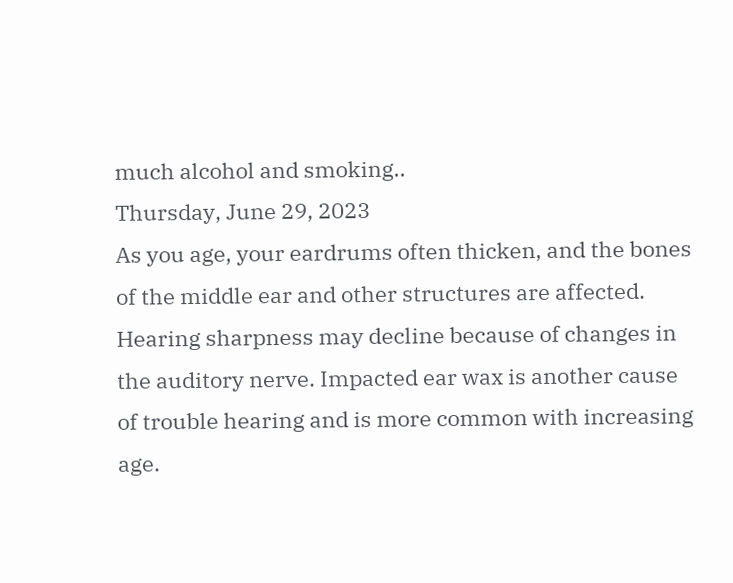much alcohol and smoking..
Thursday, June 29, 2023
As you age, your eardrums often thicken, and the bones of the middle ear and other structures are affected. Hearing sharpness may decline because of changes in the auditory nerve. Impacted ear wax is another cause of trouble hearing and is more common with increasing age.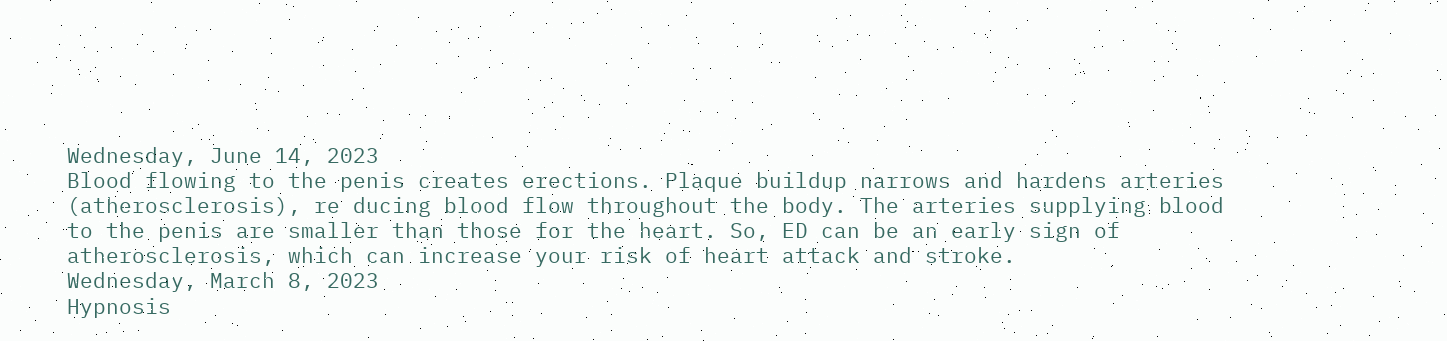Wednesday, June 14, 2023
Blood flowing to the penis creates erections. Plaque buildup narrows and hardens arteries (atherosclerosis), re ducing blood flow throughout the body. The arteries supplying blood to the penis are smaller than those for the heart. So, ED can be an early sign of atherosclerosis, which can increase your risk of heart attack and stroke.
Wednesday, March 8, 2023
Hypnosis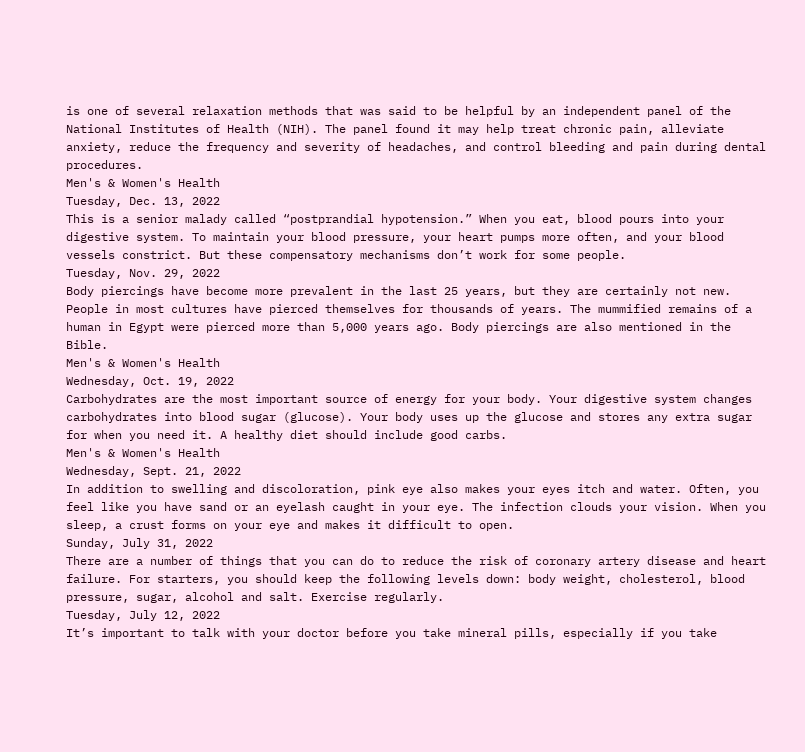is one of several relaxation methods that was said to be helpful by an independent panel of the National Institutes of Health (NIH). The panel found it may help treat chronic pain, alleviate anxiety, reduce the frequency and severity of headaches, and control bleeding and pain during dental procedures.
Men's & Women's Health
Tuesday, Dec. 13, 2022
This is a senior malady called “postprandial hypotension.” When you eat, blood pours into your digestive system. To maintain your blood pressure, your heart pumps more often, and your blood vessels constrict. But these compensatory mechanisms don’t work for some people.
Tuesday, Nov. 29, 2022
Body piercings have become more prevalent in the last 25 years, but they are certainly not new. People in most cultures have pierced themselves for thousands of years. The mummified remains of a human in Egypt were pierced more than 5,000 years ago. Body piercings are also mentioned in the Bible.
Men's & Women's Health
Wednesday, Oct. 19, 2022
Carbohydrates are the most important source of energy for your body. Your digestive system changes carbohydrates into blood sugar (glucose). Your body uses up the glucose and stores any extra sugar for when you need it. A healthy diet should include good carbs.
Men's & Women's Health
Wednesday, Sept. 21, 2022
In addition to swelling and discoloration, pink eye also makes your eyes itch and water. Often, you feel like you have sand or an eyelash caught in your eye. The infection clouds your vision. When you sleep, a crust forms on your eye and makes it difficult to open.
Sunday, July 31, 2022
There are a number of things that you can do to reduce the risk of coronary artery disease and heart failure. For starters, you should keep the following levels down: body weight, cholesterol, blood pressure, sugar, alcohol and salt. Exercise regularly.
Tuesday, July 12, 2022
It’s important to talk with your doctor before you take mineral pills, especially if you take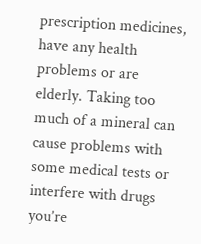prescription medicines, have any health problems or are elderly. Taking too much of a mineral can cause problems with some medical tests or interfere with drugs you’re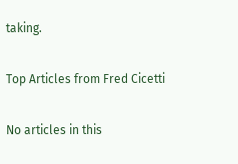taking.

Top Articles from Fred Cicetti

No articles in this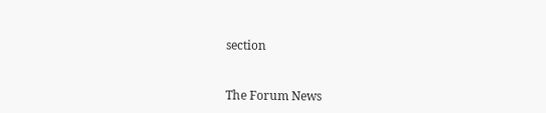section


The Forum News